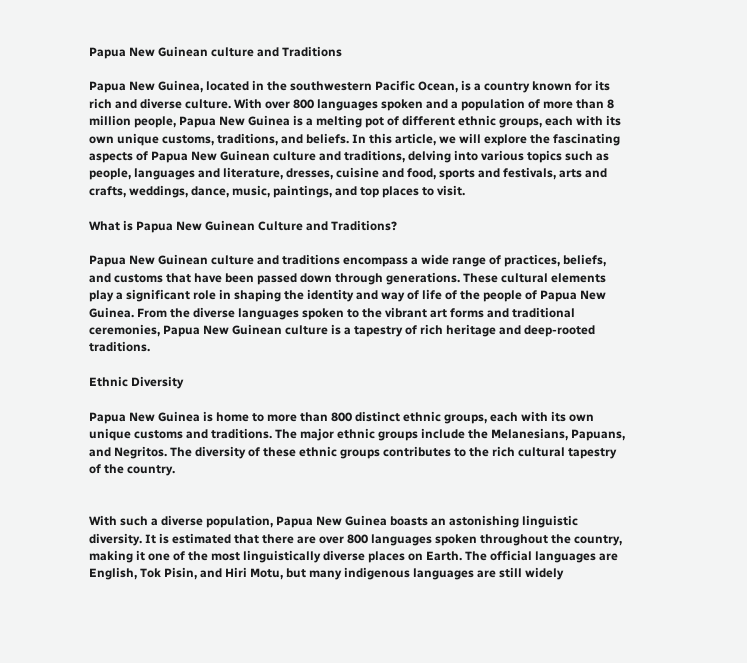Papua New Guinean culture and Traditions

Papua New Guinea, located in the southwestern Pacific Ocean, is a country known for its rich and diverse culture. With over 800 languages spoken and a population of more than 8 million people, Papua New Guinea is a melting pot of different ethnic groups, each with its own unique customs, traditions, and beliefs. In this article, we will explore the fascinating aspects of Papua New Guinean culture and traditions, delving into various topics such as people, languages and literature, dresses, cuisine and food, sports and festivals, arts and crafts, weddings, dance, music, paintings, and top places to visit.

What is Papua New Guinean Culture and Traditions?

Papua New Guinean culture and traditions encompass a wide range of practices, beliefs, and customs that have been passed down through generations. These cultural elements play a significant role in shaping the identity and way of life of the people of Papua New Guinea. From the diverse languages spoken to the vibrant art forms and traditional ceremonies, Papua New Guinean culture is a tapestry of rich heritage and deep-rooted traditions.

Ethnic Diversity

Papua New Guinea is home to more than 800 distinct ethnic groups, each with its own unique customs and traditions. The major ethnic groups include the Melanesians, Papuans, and Negritos. The diversity of these ethnic groups contributes to the rich cultural tapestry of the country.


With such a diverse population, Papua New Guinea boasts an astonishing linguistic diversity. It is estimated that there are over 800 languages spoken throughout the country, making it one of the most linguistically diverse places on Earth. The official languages are English, Tok Pisin, and Hiri Motu, but many indigenous languages are still widely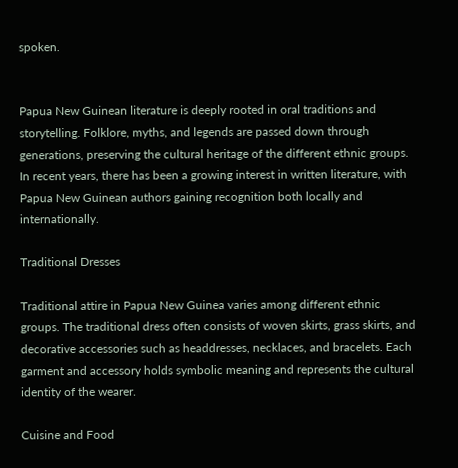spoken.


Papua New Guinean literature is deeply rooted in oral traditions and storytelling. Folklore, myths, and legends are passed down through generations, preserving the cultural heritage of the different ethnic groups. In recent years, there has been a growing interest in written literature, with Papua New Guinean authors gaining recognition both locally and internationally.

Traditional Dresses

Traditional attire in Papua New Guinea varies among different ethnic groups. The traditional dress often consists of woven skirts, grass skirts, and decorative accessories such as headdresses, necklaces, and bracelets. Each garment and accessory holds symbolic meaning and represents the cultural identity of the wearer.

Cuisine and Food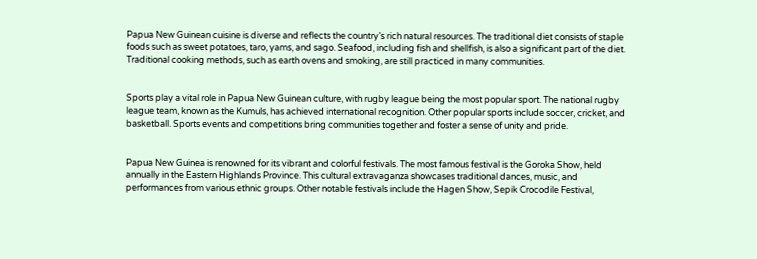Papua New Guinean cuisine is diverse and reflects the country’s rich natural resources. The traditional diet consists of staple foods such as sweet potatoes, taro, yams, and sago. Seafood, including fish and shellfish, is also a significant part of the diet. Traditional cooking methods, such as earth ovens and smoking, are still practiced in many communities.


Sports play a vital role in Papua New Guinean culture, with rugby league being the most popular sport. The national rugby league team, known as the Kumuls, has achieved international recognition. Other popular sports include soccer, cricket, and basketball. Sports events and competitions bring communities together and foster a sense of unity and pride.


Papua New Guinea is renowned for its vibrant and colorful festivals. The most famous festival is the Goroka Show, held annually in the Eastern Highlands Province. This cultural extravaganza showcases traditional dances, music, and performances from various ethnic groups. Other notable festivals include the Hagen Show, Sepik Crocodile Festival,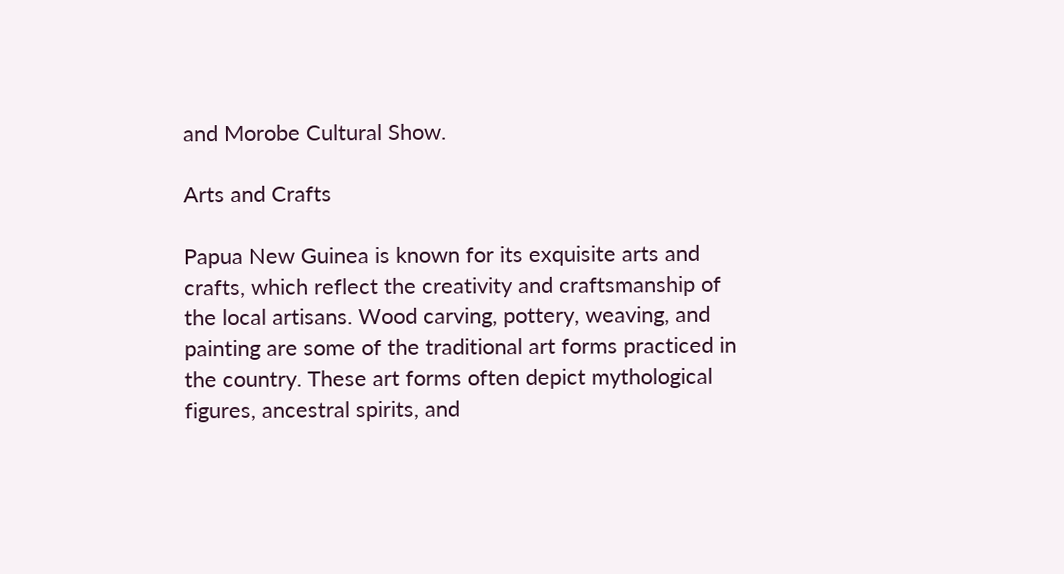and Morobe Cultural Show.

Arts and Crafts

Papua New Guinea is known for its exquisite arts and crafts, which reflect the creativity and craftsmanship of the local artisans. Wood carving, pottery, weaving, and painting are some of the traditional art forms practiced in the country. These art forms often depict mythological figures, ancestral spirits, and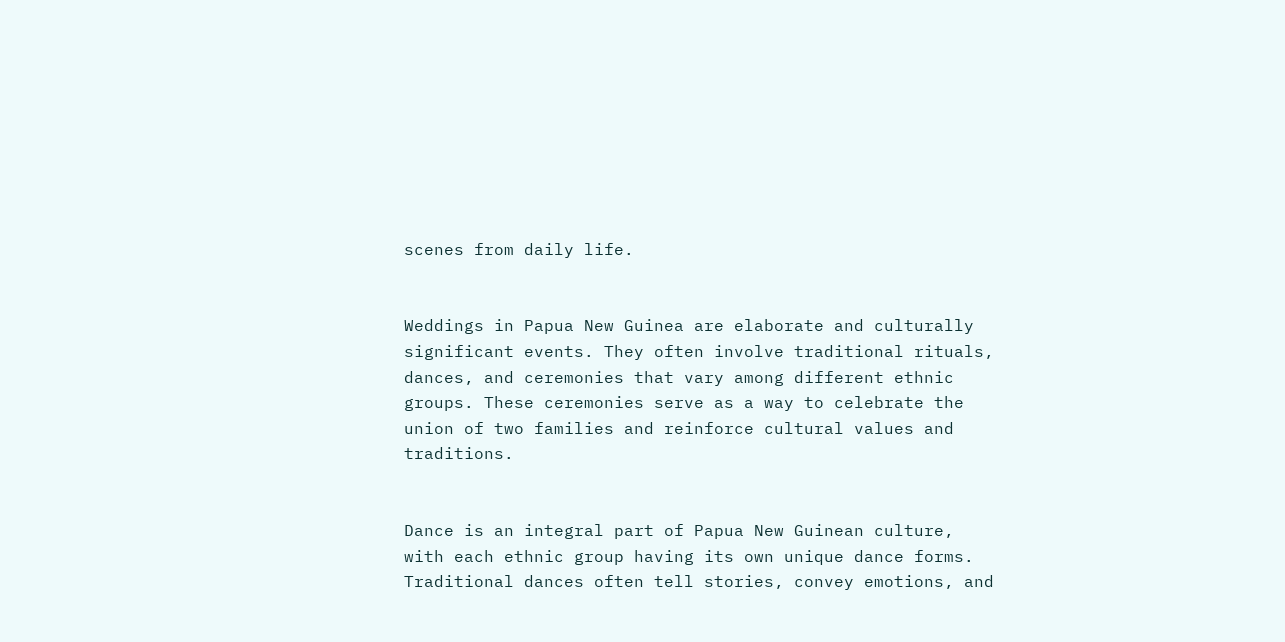scenes from daily life.


Weddings in Papua New Guinea are elaborate and culturally significant events. They often involve traditional rituals, dances, and ceremonies that vary among different ethnic groups. These ceremonies serve as a way to celebrate the union of two families and reinforce cultural values and traditions.


Dance is an integral part of Papua New Guinean culture, with each ethnic group having its own unique dance forms. Traditional dances often tell stories, convey emotions, and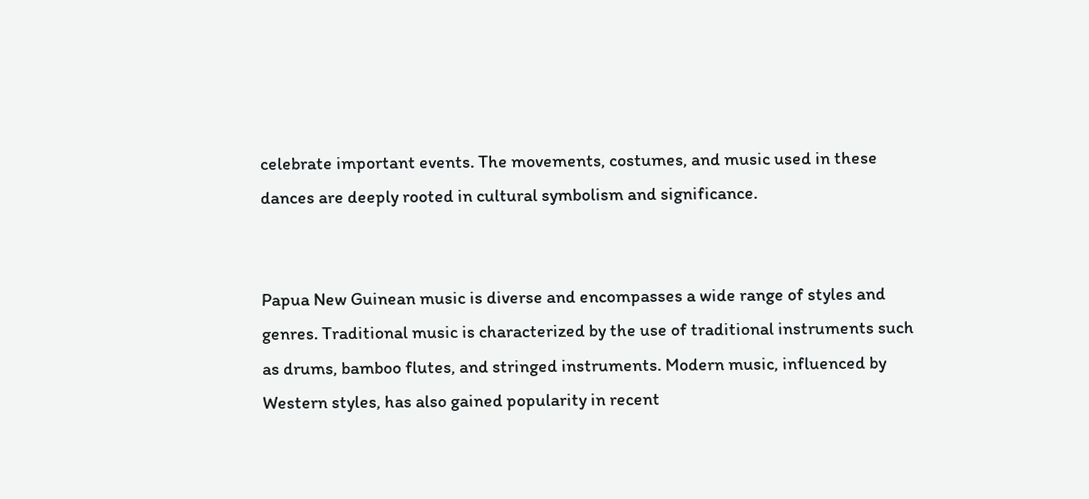celebrate important events. The movements, costumes, and music used in these dances are deeply rooted in cultural symbolism and significance.


Papua New Guinean music is diverse and encompasses a wide range of styles and genres. Traditional music is characterized by the use of traditional instruments such as drums, bamboo flutes, and stringed instruments. Modern music, influenced by Western styles, has also gained popularity in recent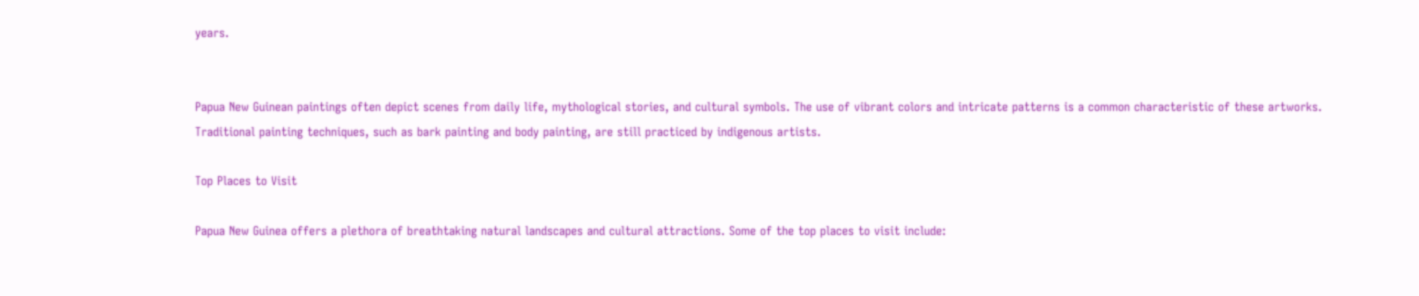years.


Papua New Guinean paintings often depict scenes from daily life, mythological stories, and cultural symbols. The use of vibrant colors and intricate patterns is a common characteristic of these artworks. Traditional painting techniques, such as bark painting and body painting, are still practiced by indigenous artists.

Top Places to Visit

Papua New Guinea offers a plethora of breathtaking natural landscapes and cultural attractions. Some of the top places to visit include: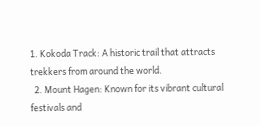1. Kokoda Track: A historic trail that attracts trekkers from around the world.
  2. Mount Hagen: Known for its vibrant cultural festivals and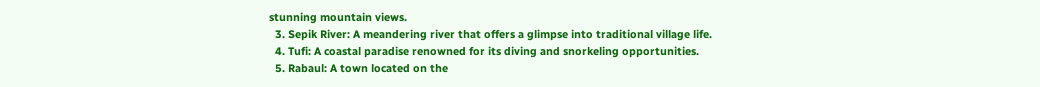stunning mountain views.
  3. Sepik River: A meandering river that offers a glimpse into traditional village life.
  4. Tufi: A coastal paradise renowned for its diving and snorkeling opportunities.
  5. Rabaul: A town located on the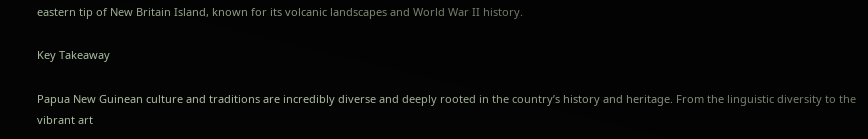eastern tip of New Britain Island, known for its volcanic landscapes and World War II history.

Key Takeaway

Papua New Guinean culture and traditions are incredibly diverse and deeply rooted in the country’s history and heritage. From the linguistic diversity to the vibrant art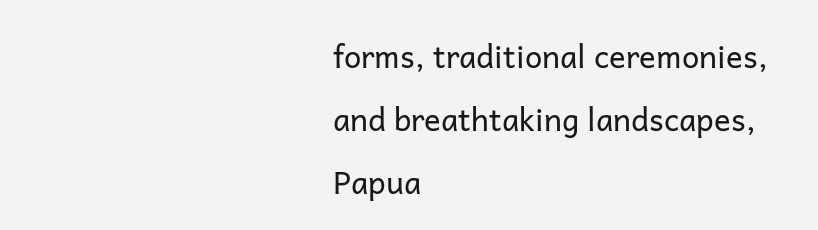forms, traditional ceremonies, and breathtaking landscapes, Papua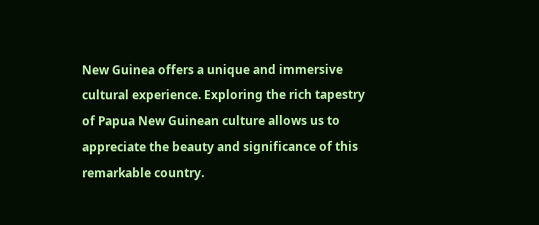New Guinea offers a unique and immersive cultural experience. Exploring the rich tapestry of Papua New Guinean culture allows us to appreciate the beauty and significance of this remarkable country.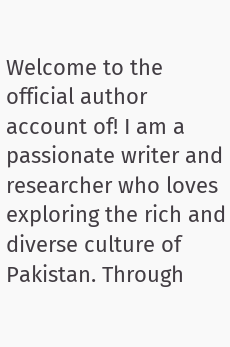Welcome to the official author account of! I am a passionate writer and researcher who loves exploring the rich and diverse culture of Pakistan. Through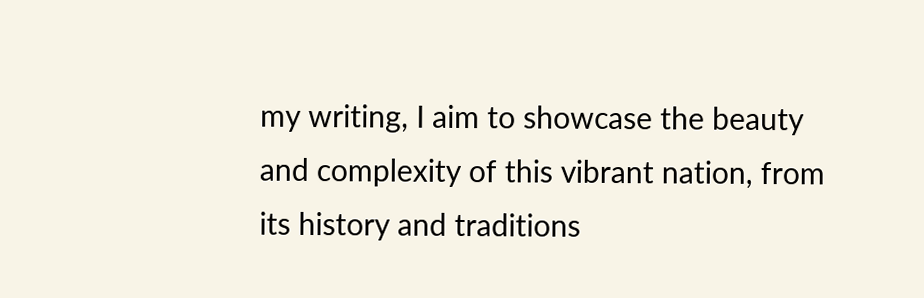my writing, I aim to showcase the beauty and complexity of this vibrant nation, from its history and traditions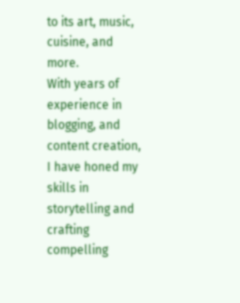to its art, music, cuisine, and more.
With years of experience in blogging, and content creation, I have honed my skills in storytelling and crafting compelling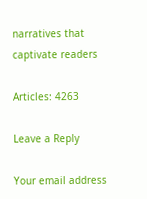narratives that captivate readers

Articles: 4263

Leave a Reply

Your email address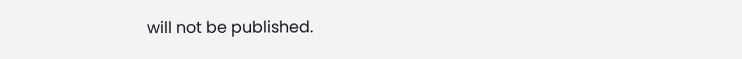will not be published.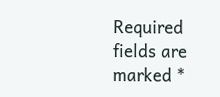Required fields are marked *